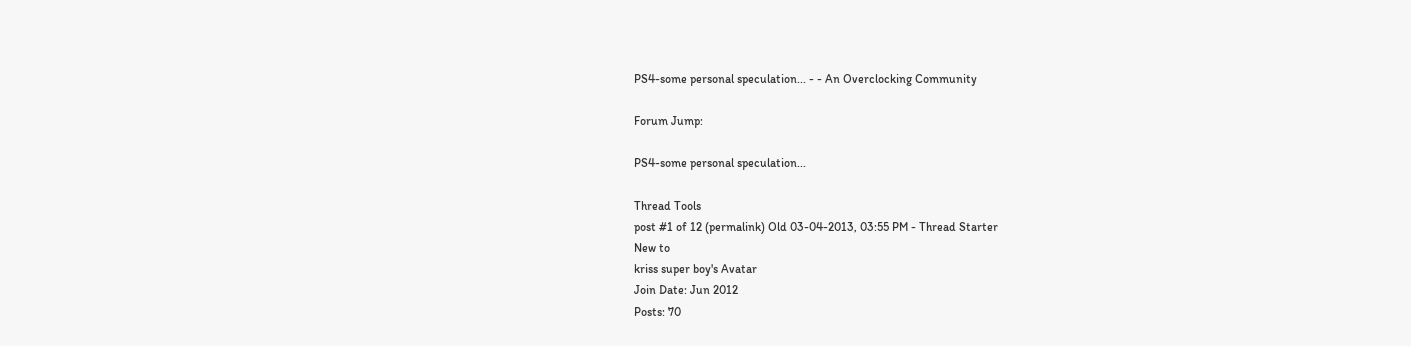PS4-some personal speculation... - - An Overclocking Community

Forum Jump:

PS4-some personal speculation...

Thread Tools
post #1 of 12 (permalink) Old 03-04-2013, 03:55 PM - Thread Starter
New to
kriss super boy's Avatar
Join Date: Jun 2012
Posts: 70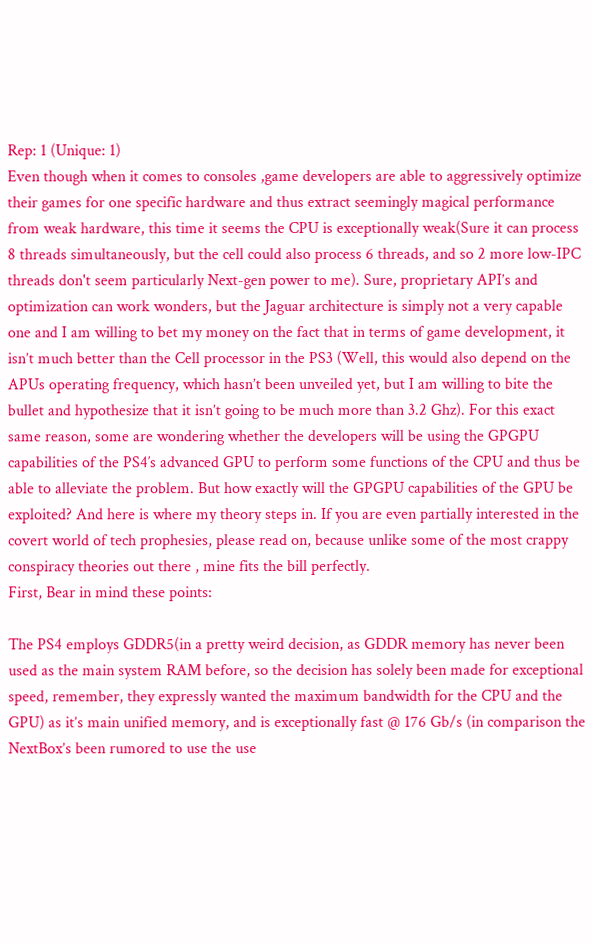Rep: 1 (Unique: 1)
Even though when it comes to consoles ,game developers are able to aggressively optimize their games for one specific hardware and thus extract seemingly magical performance from weak hardware, this time it seems the CPU is exceptionally weak(Sure it can process 8 threads simultaneously, but the cell could also process 6 threads, and so 2 more low-IPC threads don't seem particularly Next-gen power to me). Sure, proprietary API’s and optimization can work wonders, but the Jaguar architecture is simply not a very capable one and I am willing to bet my money on the fact that in terms of game development, it isn’t much better than the Cell processor in the PS3 (Well, this would also depend on the APUs operating frequency, which hasn’t been unveiled yet, but I am willing to bite the bullet and hypothesize that it isn’t going to be much more than 3.2 Ghz). For this exact same reason, some are wondering whether the developers will be using the GPGPU capabilities of the PS4′s advanced GPU to perform some functions of the CPU and thus be able to alleviate the problem. But how exactly will the GPGPU capabilities of the GPU be exploited? And here is where my theory steps in. If you are even partially interested in the covert world of tech prophesies, please read on, because unlike some of the most crappy conspiracy theories out there , mine fits the bill perfectly.
First, Bear in mind these points:

The PS4 employs GDDR5(in a pretty weird decision, as GDDR memory has never been used as the main system RAM before, so the decision has solely been made for exceptional speed, remember, they expressly wanted the maximum bandwidth for the CPU and the GPU) as it’s main unified memory, and is exceptionally fast @ 176 Gb/s (in comparison the NextBox’s been rumored to use the use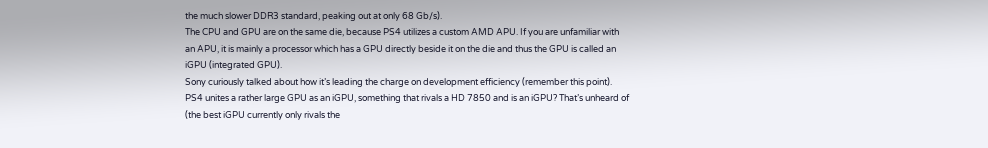the much slower DDR3 standard, peaking out at only 68 Gb/s).
The CPU and GPU are on the same die, because PS4 utilizes a custom AMD APU. If you are unfamiliar with an APU, it is mainly a processor which has a GPU directly beside it on the die and thus the GPU is called an iGPU (integrated GPU).
Sony curiously talked about how it’s leading the charge on development efficiency (remember this point).
PS4 unites a rather large GPU as an iGPU, something that rivals a HD 7850 and is an iGPU? That’s unheard of (the best iGPU currently only rivals the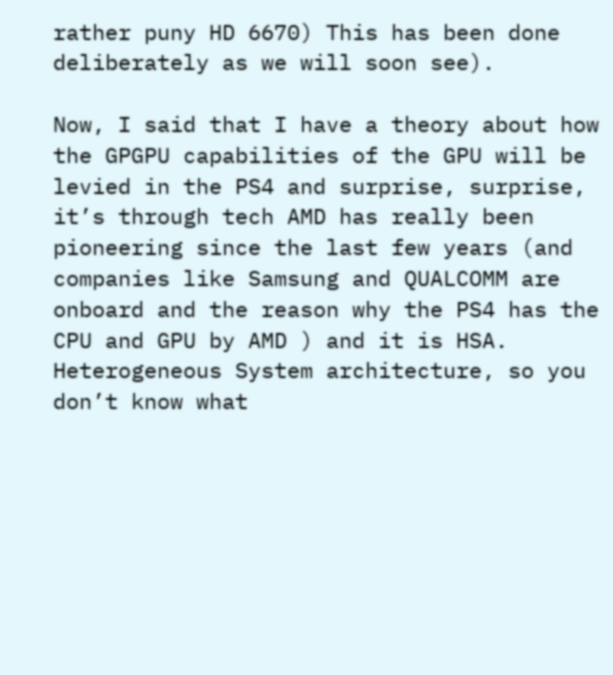rather puny HD 6670) This has been done deliberately as we will soon see).

Now, I said that I have a theory about how the GPGPU capabilities of the GPU will be levied in the PS4 and surprise, surprise, it’s through tech AMD has really been pioneering since the last few years (and companies like Samsung and QUALCOMM are onboard and the reason why the PS4 has the CPU and GPU by AMD ) and it is HSA. Heterogeneous System architecture, so you don’t know what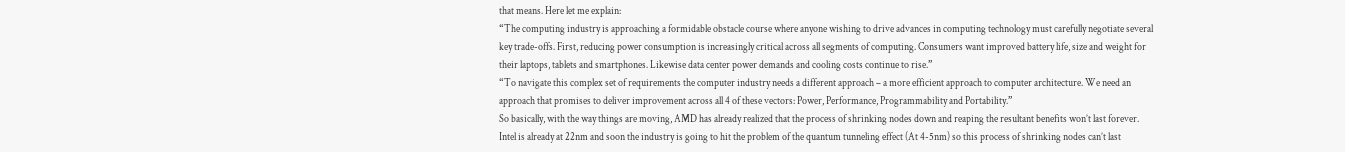that means. Here let me explain:
“The computing industry is approaching a formidable obstacle course where anyone wishing to drive advances in computing technology must carefully negotiate several key trade-offs. First, reducing power consumption is increasingly critical across all segments of computing. Consumers want improved battery life, size and weight for their laptops, tablets and smartphones. Likewise data center power demands and cooling costs continue to rise.”
“To navigate this complex set of requirements the computer industry needs a different approach – a more efficient approach to computer architecture. We need an approach that promises to deliver improvement across all 4 of these vectors: Power, Performance, Programmability and Portability.”
So basically, with the way things are moving, AMD has already realized that the process of shrinking nodes down and reaping the resultant benefits won’t last forever. Intel is already at 22nm and soon the industry is going to hit the problem of the quantum tunneling effect (At 4-5nm) so this process of shrinking nodes can’t last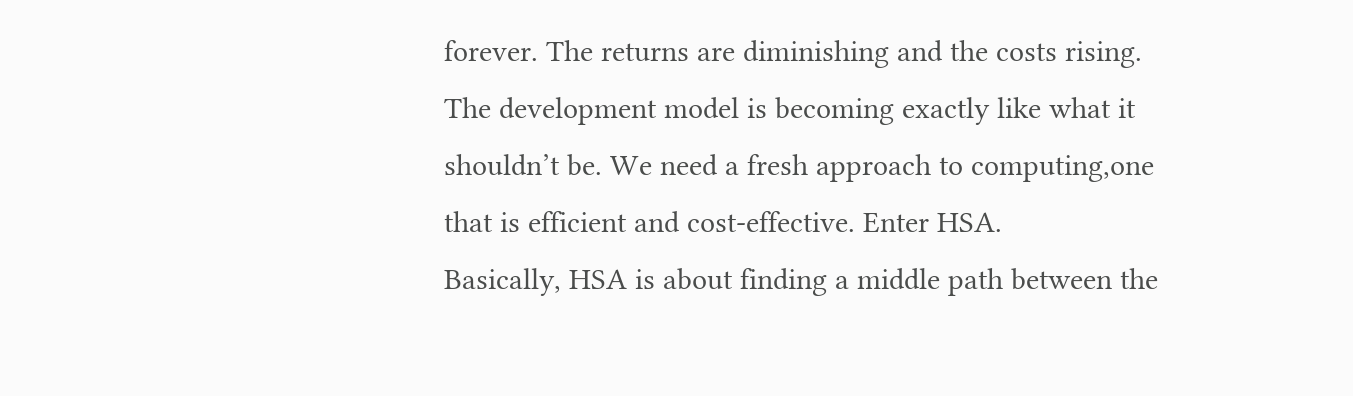forever. The returns are diminishing and the costs rising. The development model is becoming exactly like what it shouldn’t be. We need a fresh approach to computing,one that is efficient and cost-effective. Enter HSA.
Basically, HSA is about finding a middle path between the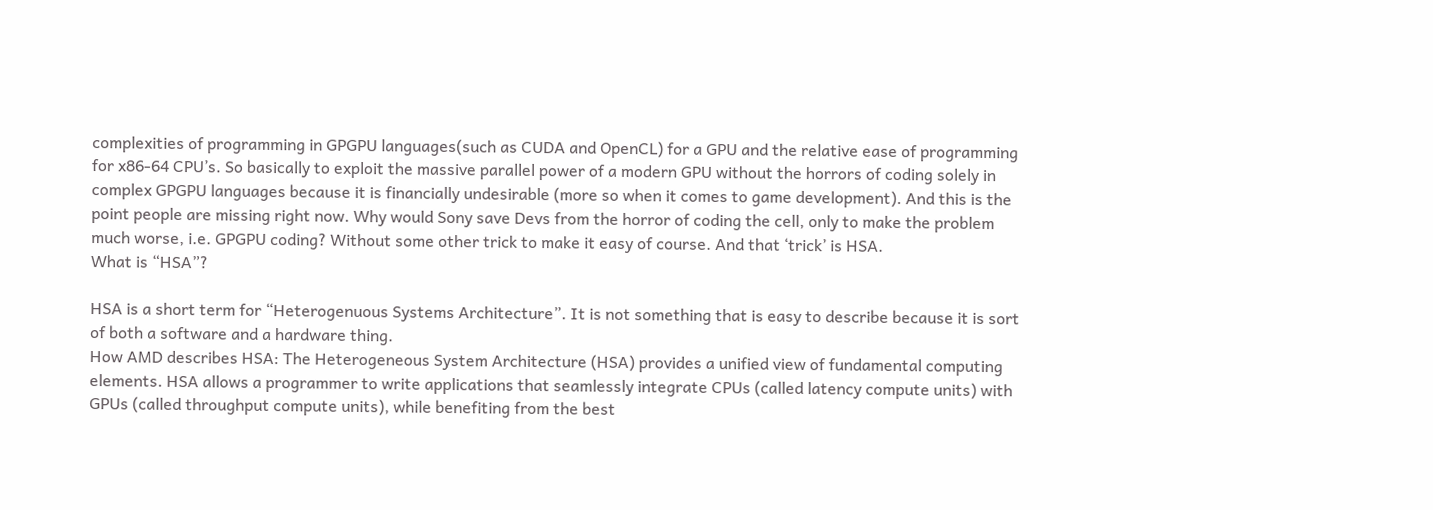complexities of programming in GPGPU languages(such as CUDA and OpenCL) for a GPU and the relative ease of programming for x86-64 CPU’s. So basically to exploit the massive parallel power of a modern GPU without the horrors of coding solely in complex GPGPU languages because it is financially undesirable (more so when it comes to game development). And this is the point people are missing right now. Why would Sony save Devs from the horror of coding the cell, only to make the problem much worse, i.e. GPGPU coding? Without some other trick to make it easy of course. And that ‘trick’ is HSA.
What is “HSA”?

HSA is a short term for “Heterogenuous Systems Architecture”. It is not something that is easy to describe because it is sort of both a software and a hardware thing.
How AMD describes HSA: The Heterogeneous System Architecture (HSA) provides a unified view of fundamental computing elements. HSA allows a programmer to write applications that seamlessly integrate CPUs (called latency compute units) with GPUs (called throughput compute units), while benefiting from the best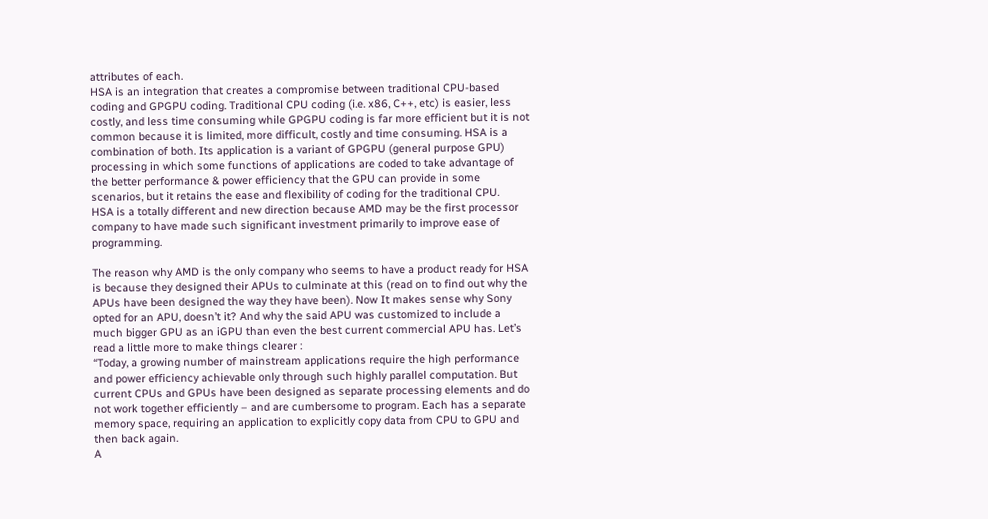attributes of each.
HSA is an integration that creates a compromise between traditional CPU-based coding and GPGPU coding. Traditional CPU coding (i.e. x86, C++, etc) is easier, less costly, and less time consuming while GPGPU coding is far more efficient but it is not common because it is limited, more difficult, costly and time consuming. HSA is a combination of both. Its application is a variant of GPGPU (general purpose GPU) processing in which some functions of applications are coded to take advantage of the better performance & power efficiency that the GPU can provide in some scenarios, but it retains the ease and flexibility of coding for the traditional CPU.
HSA is a totally different and new direction because AMD may be the first processor company to have made such significant investment primarily to improve ease of programming.

The reason why AMD is the only company who seems to have a product ready for HSA is because they designed their APUs to culminate at this (read on to find out why the APUs have been designed the way they have been). Now It makes sense why Sony opted for an APU, doesn’t it? And why the said APU was customized to include a much bigger GPU as an iGPU than even the best current commercial APU has. Let’s read a little more to make things clearer :
“Today, a growing number of mainstream applications require the high performance and power efficiency achievable only through such highly parallel computation. But current CPUs and GPUs have been designed as separate processing elements and do not work together efficiently – and are cumbersome to program. Each has a separate memory space, requiring an application to explicitly copy data from CPU to GPU and then back again.
A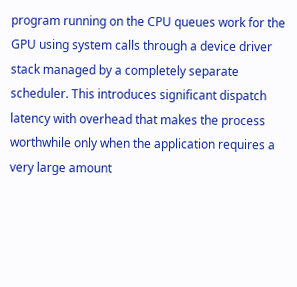program running on the CPU queues work for the GPU using system calls through a device driver stack managed by a completely separate scheduler. This introduces significant dispatch latency with overhead that makes the process worthwhile only when the application requires a very large amount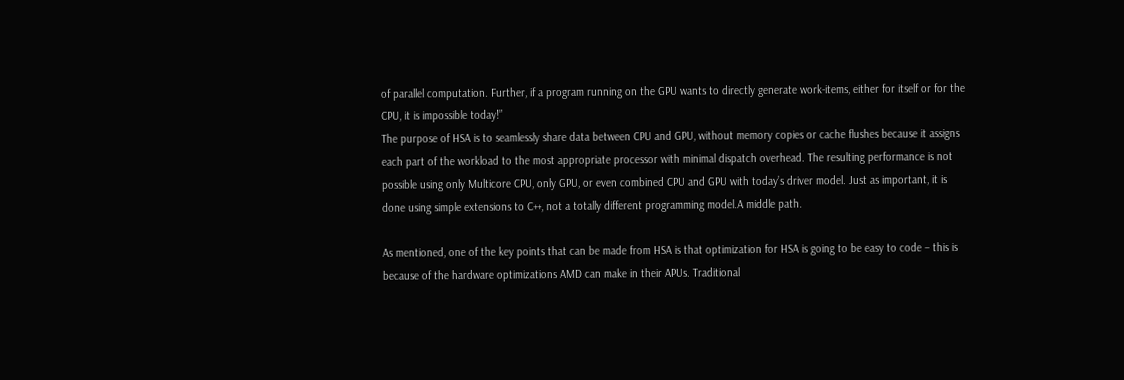of parallel computation. Further, if a program running on the GPU wants to directly generate work-items, either for itself or for the CPU, it is impossible today!”
The purpose of HSA is to seamlessly share data between CPU and GPU, without memory copies or cache flushes because it assigns each part of the workload to the most appropriate processor with minimal dispatch overhead. The resulting performance is not possible using only Multicore CPU, only GPU, or even combined CPU and GPU with today’s driver model. Just as important, it is done using simple extensions to C++, not a totally different programming model.A middle path.

As mentioned, one of the key points that can be made from HSA is that optimization for HSA is going to be easy to code – this is because of the hardware optimizations AMD can make in their APUs. Traditional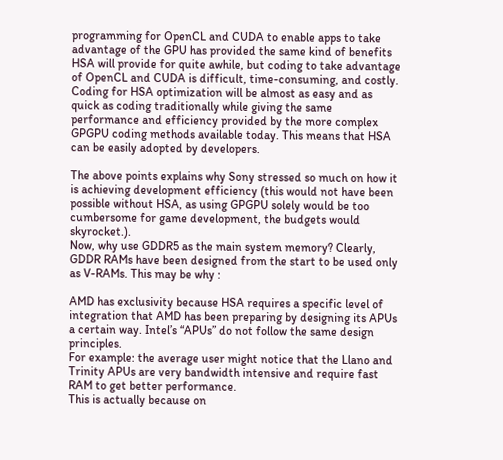programming for OpenCL and CUDA to enable apps to take advantage of the GPU has provided the same kind of benefits HSA will provide for quite awhile, but coding to take advantage of OpenCL and CUDA is difficult, time-consuming, and costly.
Coding for HSA optimization will be almost as easy and as quick as coding traditionally while giving the same performance and efficiency provided by the more complex GPGPU coding methods available today. This means that HSA can be easily adopted by developers.

The above points explains why Sony stressed so much on how it is achieving development efficiency (this would not have been possible without HSA, as using GPGPU solely would be too cumbersome for game development, the budgets would skyrocket.).
Now, why use GDDR5 as the main system memory? Clearly, GDDR RAMs have been designed from the start to be used only as V-RAMs. This may be why :

AMD has exclusivity because HSA requires a specific level of integration that AMD has been preparing by designing its APUs a certain way. Intel’s “APUs” do not follow the same design principles.
For example: the average user might notice that the Llano and Trinity APUs are very bandwidth intensive and require fast RAM to get better performance.
This is actually because on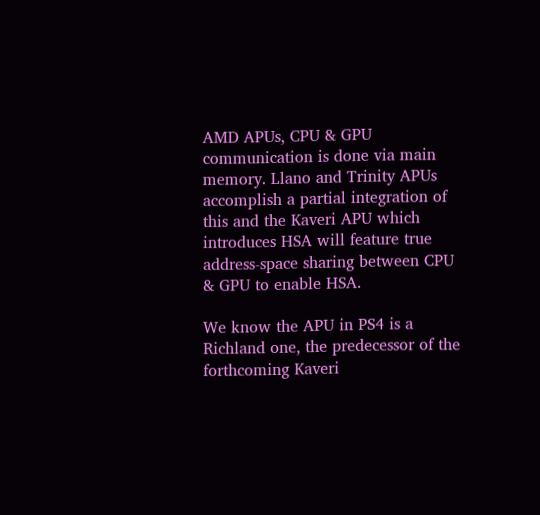AMD APUs, CPU & GPU communication is done via main memory. Llano and Trinity APUs accomplish a partial integration of this and the Kaveri APU which introduces HSA will feature true address-space sharing between CPU & GPU to enable HSA.

We know the APU in PS4 is a Richland one, the predecessor of the forthcoming Kaveri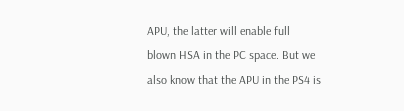APU, the latter will enable full blown HSA in the PC space. But we also know that the APU in the PS4 is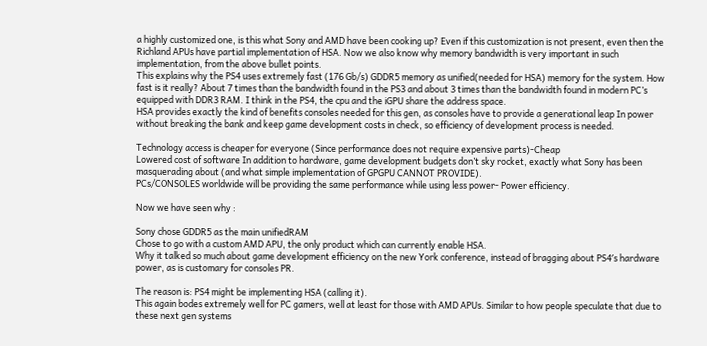a highly customized one, is this what Sony and AMD have been cooking up? Even if this customization is not present, even then the Richland APUs have partial implementation of HSA. Now we also know why memory bandwidth is very important in such implementation, from the above bullet points.
This explains why the PS4 uses extremely fast (176 Gb/s) GDDR5 memory as unified(needed for HSA) memory for the system. How fast is it really? About 7 times than the bandwidth found in the PS3 and about 3 times than the bandwidth found in modern PC’s equipped with DDR3 RAM. I think in the PS4, the cpu and the iGPU share the address space.
HSA provides exactly the kind of benefits consoles needed for this gen, as consoles have to provide a generational leap In power without breaking the bank and keep game development costs in check, so efficiency of development process is needed.

Technology access is cheaper for everyone (Since performance does not require expensive parts)-Cheap
Lowered cost of software In addition to hardware, game development budgets don’t sky rocket, exactly what Sony has been masquerading about (and what simple implementation of GPGPU CANNOT PROVIDE).
PCs/CONSOLES worldwide will be providing the same performance while using less power- Power efficiency.

Now we have seen why :

Sony chose GDDR5 as the main unifiedRAM
Chose to go with a custom AMD APU, the only product which can currently enable HSA.
Why it talked so much about game development efficiency on the new York conference, instead of bragging about PS4′s hardware power, as is customary for consoles PR.

The reason is: PS4 might be implementing HSA (calling it).
This again bodes extremely well for PC gamers, well at least for those with AMD APUs. Similar to how people speculate that due to these next gen systems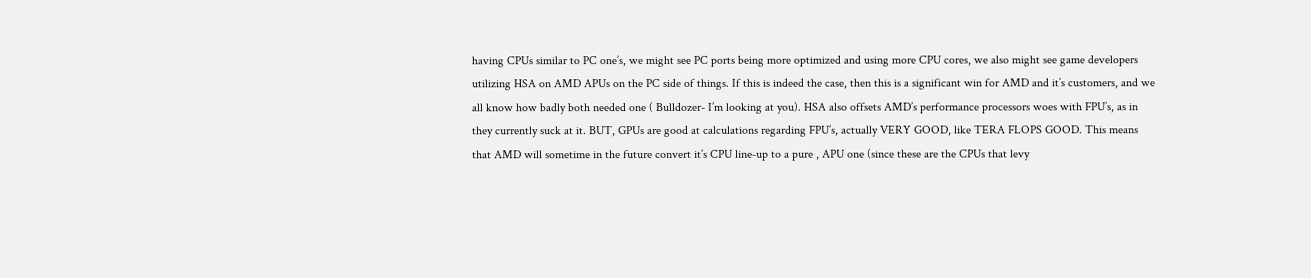having CPUs similar to PC one’s, we might see PC ports being more optimized and using more CPU cores, we also might see game developers utilizing HSA on AMD APUs on the PC side of things. If this is indeed the case, then this is a significant win for AMD and it’s customers, and we all know how badly both needed one ( Bulldozer- I’m looking at you). HSA also offsets AMD’s performance processors woes with FPU’s, as in they currently suck at it. BUT, GPUs are good at calculations regarding FPU’s, actually VERY GOOD, like TERA FLOPS GOOD. This means that AMD will sometime in the future convert it’s CPU line-up to a pure , APU one (since these are the CPUs that levy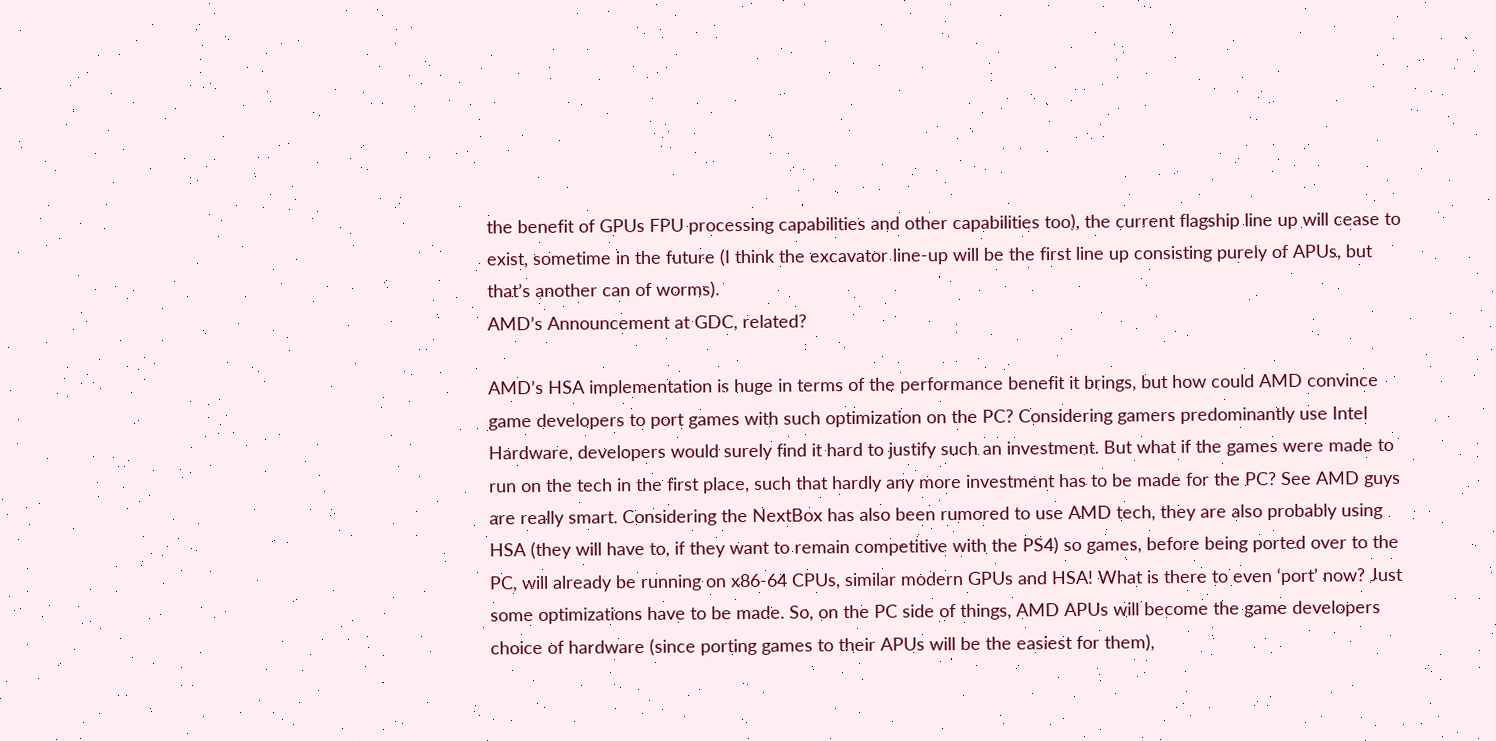the benefit of GPUs FPU processing capabilities and other capabilities too), the current flagship line up will cease to exist, sometime in the future (I think the excavator line-up will be the first line up consisting purely of APUs, but that’s another can of worms).
AMD’s Announcement at GDC, related?

AMD’s HSA implementation is huge in terms of the performance benefit it brings, but how could AMD convince game developers to port games with such optimization on the PC? Considering gamers predominantly use Intel Hardware, developers would surely find it hard to justify such an investment. But what if the games were made to run on the tech in the first place, such that hardly any more investment has to be made for the PC? See AMD guys are really smart. Considering the NextBox has also been rumored to use AMD tech, they are also probably using HSA (they will have to, if they want to remain competitive with the PS4) so games, before being ported over to the PC, will already be running on x86-64 CPUs, similar modern GPUs and HSA! What is there to even ‘port’ now? Just some optimizations have to be made. So, on the PC side of things, AMD APUs will become the game developers choice of hardware (since porting games to their APUs will be the easiest for them),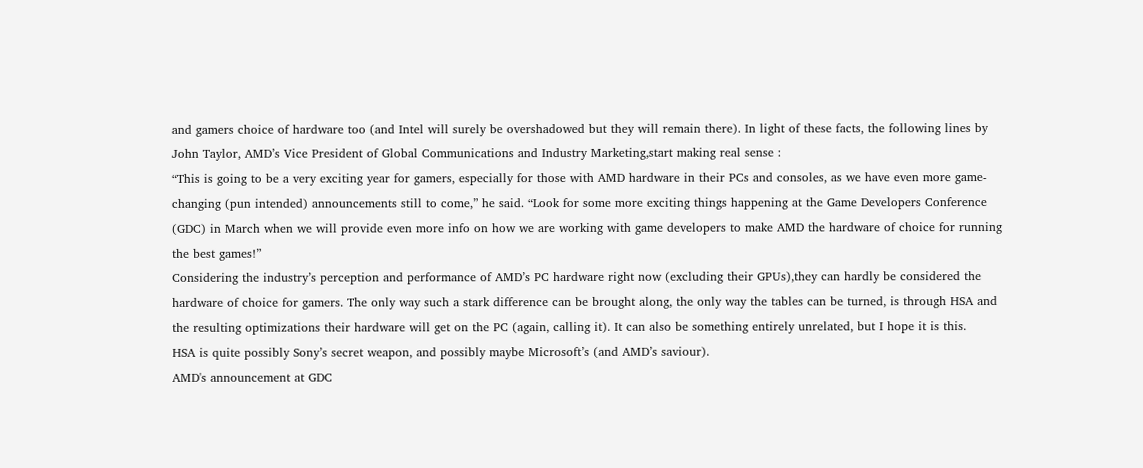and gamers choice of hardware too (and Intel will surely be overshadowed but they will remain there). In light of these facts, the following lines by John Taylor, AMD’s Vice President of Global Communications and Industry Marketing,start making real sense :
“This is going to be a very exciting year for gamers, especially for those with AMD hardware in their PCs and consoles, as we have even more game-changing (pun intended) announcements still to come,” he said. “Look for some more exciting things happening at the Game Developers Conference (GDC) in March when we will provide even more info on how we are working with game developers to make AMD the hardware of choice for running the best games!”
Considering the industry’s perception and performance of AMD’s PC hardware right now (excluding their GPUs),they can hardly be considered the hardware of choice for gamers. The only way such a stark difference can be brought along, the only way the tables can be turned, is through HSA and the resulting optimizations their hardware will get on the PC (again, calling it). It can also be something entirely unrelated, but I hope it is this.
HSA is quite possibly Sony’s secret weapon, and possibly maybe Microsoft’s (and AMD’s saviour).
AMD's announcement at GDC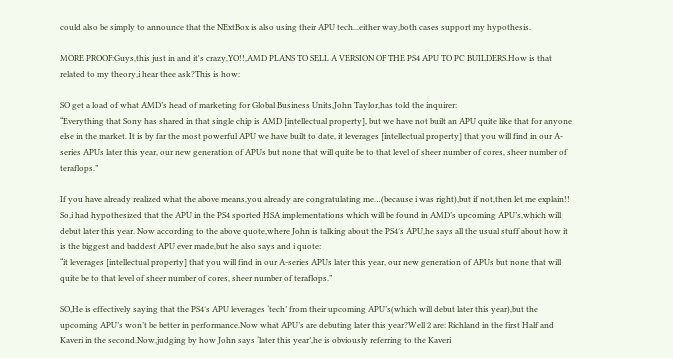could also be simply to announce that the NExtBox is also using their APU tech...either way,both cases support my hypothesis.

MORE PROOF:Guys,this just in and it's crazy,YO!!,AMD PLANS TO SELL A VERSION OF THE PS4 APU TO PC BUILDERS.How is that related to my theory,i hear thee ask?This is how:

SO get a load of what AMD’s head of marketing for Global Business Units,John Taylor,has told the inquirer:
“Everything that Sony has shared in that single chip is AMD [intellectual property], but we have not built an APU quite like that for anyone else in the market. It is by far the most powerful APU we have built to date, it leverages [intellectual property] that you will find in our A-series APUs later this year, our new generation of APUs but none that will quite be to that level of sheer number of cores, sheer number of teraflops.”

If you have already realized what the above means,you already are congratulating me…(because i was right),but if not,then let me explain!!
So,i had hypothesized that the APU in the PS4 sported HSA implementations which will be found in AMD’s upcoming APU’s,which will debut later this year. Now according to the above quote,where John is talking about the PS4′s APU,he says all the usual stuff about how it is the biggest and baddest APU ever made,but he also says and i quote:
“it leverages [intellectual property] that you will find in our A-series APUs later this year, our new generation of APUs but none that will quite be to that level of sheer number of cores, sheer number of teraflops.”

SO,He is effectively saying that the PS4′s APU leverages ‘tech’ from their upcoming APU’s(which will debut later this year),but the upcoming APU’s won’t be better in performance.Now what APU’s are debuting later this year?Well 2 are: Richland in the first Half and Kaveri in the second.Now,judging by how John says ‘later this year’,he is obviously referring to the Kaveri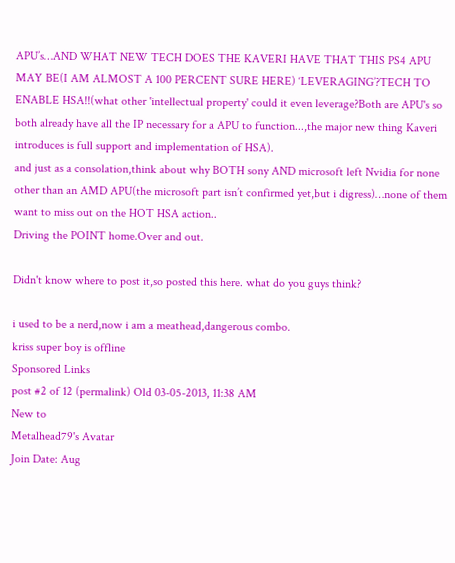APU’s…AND WHAT NEW TECH DOES THE KAVERI HAVE THAT THIS PS4 APU MAY BE(I AM ALMOST A 100 PERCENT SURE HERE) ‘LEVERAGING’?TECH TO ENABLE HSA!!(what other 'intellectual property' could it even leverage?Both are APU's so both already have all the IP necessary for a APU to function...,the major new thing Kaveri introduces is full support and implementation of HSA).
and just as a consolation,think about why BOTH sony AND microsoft left Nvidia for none other than an AMD APU(the microsoft part isn’t confirmed yet,but i digress)…none of them want to miss out on the HOT HSA action..
Driving the POINT home.Over and out.

Didn't know where to post it,so posted this here. what do you guys think?

i used to be a nerd,now i am a meathead,dangerous combo.
kriss super boy is offline
Sponsored Links
post #2 of 12 (permalink) Old 03-05-2013, 11:38 AM
New to
Metalhead79's Avatar
Join Date: Aug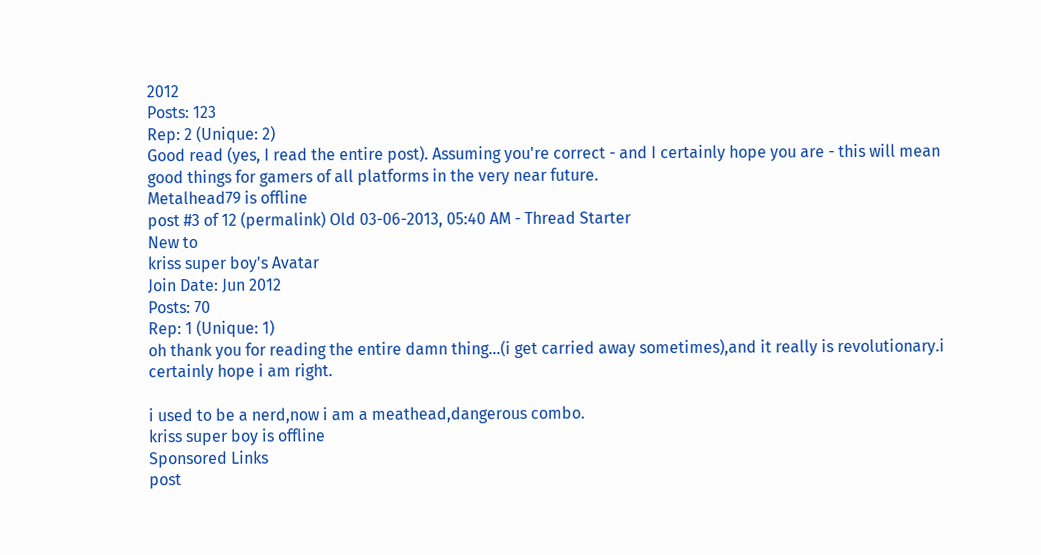2012
Posts: 123
Rep: 2 (Unique: 2)
Good read (yes, I read the entire post). Assuming you're correct - and I certainly hope you are - this will mean good things for gamers of all platforms in the very near future.
Metalhead79 is offline
post #3 of 12 (permalink) Old 03-06-2013, 05:40 AM - Thread Starter
New to
kriss super boy's Avatar
Join Date: Jun 2012
Posts: 70
Rep: 1 (Unique: 1)
oh thank you for reading the entire damn thing...(i get carried away sometimes),and it really is revolutionary.i certainly hope i am right.

i used to be a nerd,now i am a meathead,dangerous combo.
kriss super boy is offline
Sponsored Links
post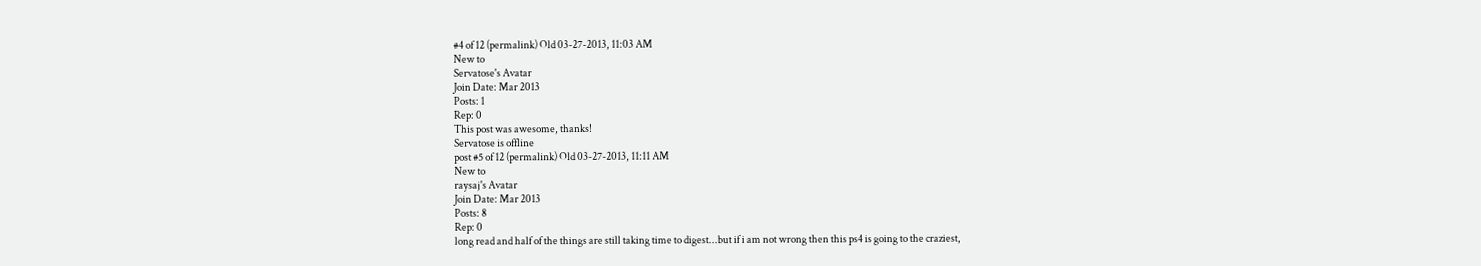#4 of 12 (permalink) Old 03-27-2013, 11:03 AM
New to
Servatose's Avatar
Join Date: Mar 2013
Posts: 1
Rep: 0
This post was awesome, thanks!
Servatose is offline
post #5 of 12 (permalink) Old 03-27-2013, 11:11 AM
New to
raysaj's Avatar
Join Date: Mar 2013
Posts: 8
Rep: 0
long read and half of the things are still taking time to digest...but if i am not wrong then this ps4 is going to the craziest,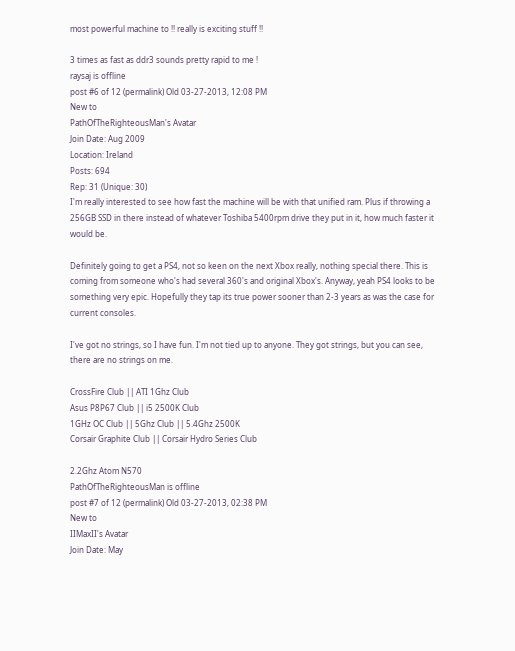most powerful machine to !! really is exciting stuff !!

3 times as fast as ddr3 sounds pretty rapid to me !
raysaj is offline
post #6 of 12 (permalink) Old 03-27-2013, 12:08 PM
New to
PathOfTheRighteousMan's Avatar
Join Date: Aug 2009
Location: Ireland
Posts: 694
Rep: 31 (Unique: 30)
I'm really interested to see how fast the machine will be with that unified ram. Plus if throwing a 256GB SSD in there instead of whatever Toshiba 5400rpm drive they put in it, how much faster it would be.

Definitely going to get a PS4, not so keen on the next Xbox really, nothing special there. This is coming from someone who's had several 360's and original Xbox's. Anyway, yeah PS4 looks to be something very epic. Hopefully they tap its true power sooner than 2-3 years as was the case for current consoles.

I've got no strings, so I have fun. I'm not tied up to anyone. They got strings, but you can see, there are no strings on me.

CrossFire Club || ATI 1Ghz Club
Asus P8P67 Club || i5 2500K Club
1GHz OC Club || 5Ghz Club || 5.4Ghz 2500K
Corsair Graphite Club || Corsair Hydro Series Club

2.2Ghz Atom N570
PathOfTheRighteousMan is offline
post #7 of 12 (permalink) Old 03-27-2013, 02:38 PM
New to
IIMaxII's Avatar
Join Date: May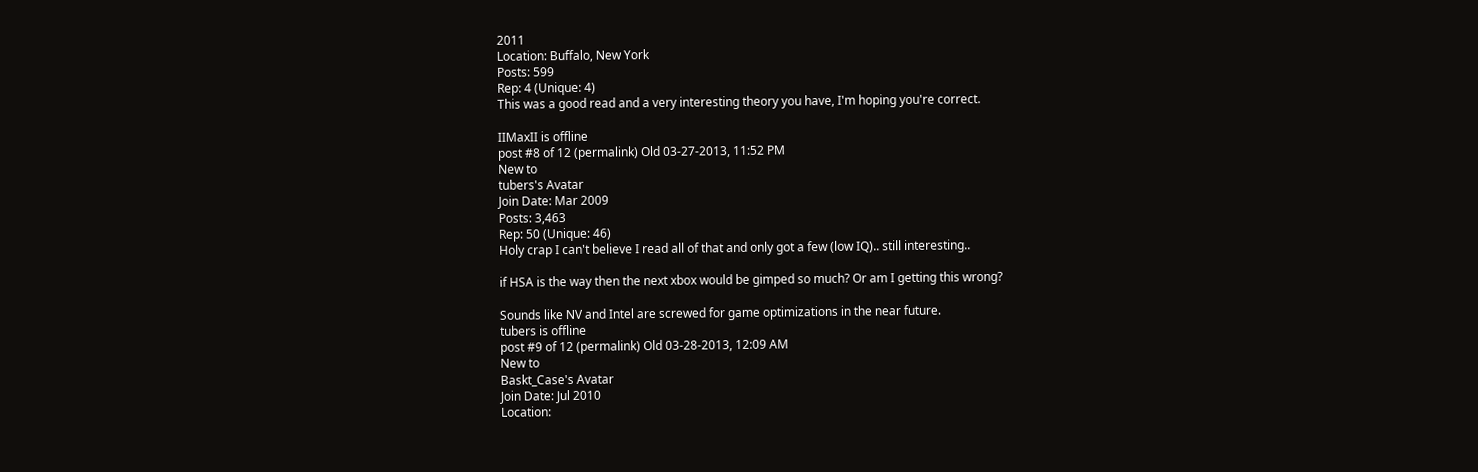2011
Location: Buffalo, New York
Posts: 599
Rep: 4 (Unique: 4)
This was a good read and a very interesting theory you have, I'm hoping you're correct.

IIMaxII is offline
post #8 of 12 (permalink) Old 03-27-2013, 11:52 PM
New to
tubers's Avatar
Join Date: Mar 2009
Posts: 3,463
Rep: 50 (Unique: 46)
Holy crap I can't believe I read all of that and only got a few (low IQ).. still interesting..

if HSA is the way then the next xbox would be gimped so much? Or am I getting this wrong?

Sounds like NV and Intel are screwed for game optimizations in the near future.
tubers is offline
post #9 of 12 (permalink) Old 03-28-2013, 12:09 AM
New to
Baskt_Case's Avatar
Join Date: Jul 2010
Location: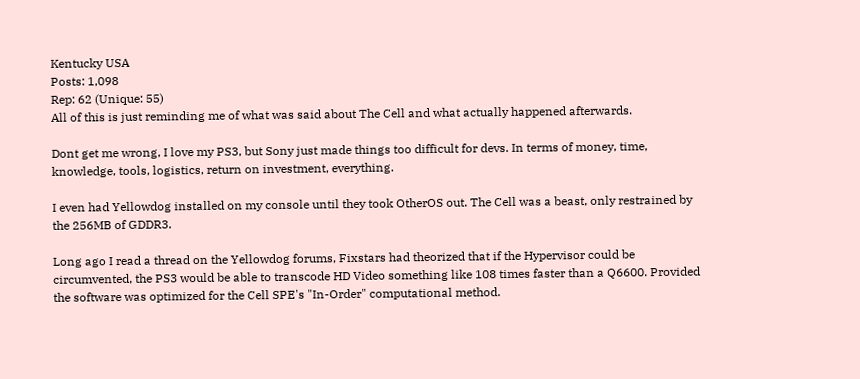Kentucky USA
Posts: 1,098
Rep: 62 (Unique: 55)
All of this is just reminding me of what was said about The Cell and what actually happened afterwards.

Dont get me wrong, I love my PS3, but Sony just made things too difficult for devs. In terms of money, time, knowledge, tools, logistics, return on investment, everything.

I even had Yellowdog installed on my console until they took OtherOS out. The Cell was a beast, only restrained by the 256MB of GDDR3.

Long ago I read a thread on the Yellowdog forums, Fixstars had theorized that if the Hypervisor could be circumvented, the PS3 would be able to transcode HD Video something like 108 times faster than a Q6600. Provided the software was optimized for the Cell SPE's "In-Order" computational method.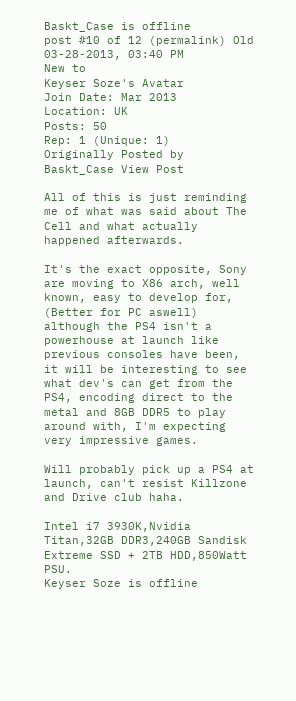Baskt_Case is offline
post #10 of 12 (permalink) Old 03-28-2013, 03:40 PM
New to
Keyser Soze's Avatar
Join Date: Mar 2013
Location: UK
Posts: 50
Rep: 1 (Unique: 1)
Originally Posted by Baskt_Case View Post

All of this is just reminding me of what was said about The Cell and what actually happened afterwards.

It's the exact opposite, Sony are moving to X86 arch, well known, easy to develop for, (Better for PC aswell) although the PS4 isn't a powerhouse at launch like previous consoles have been, it will be interesting to see what dev's can get from the PS4, encoding direct to the metal and 8GB DDR5 to play around with, I'm expecting very impressive games.

Will probably pick up a PS4 at launch, can't resist Killzone and Drive club haha.

Intel i7 3930K,Nvidia Titan,32GB DDR3,240GB Sandisk Extreme SSD + 2TB HDD,850Watt PSU.
Keyser Soze is offline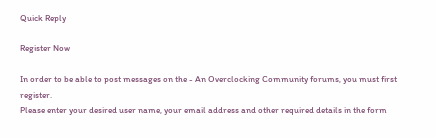Quick Reply

Register Now

In order to be able to post messages on the - An Overclocking Community forums, you must first register.
Please enter your desired user name, your email address and other required details in the form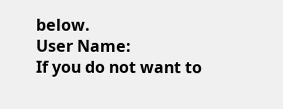below.
User Name:
If you do not want to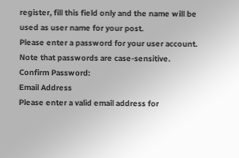register, fill this field only and the name will be used as user name for your post.
Please enter a password for your user account. Note that passwords are case-sensitive.
Confirm Password:
Email Address
Please enter a valid email address for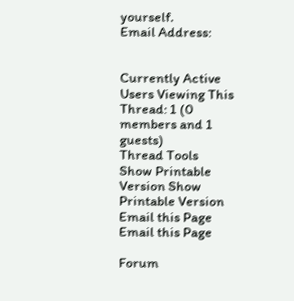yourself.
Email Address:


Currently Active Users Viewing This Thread: 1 (0 members and 1 guests)
Thread Tools
Show Printable Version Show Printable Version
Email this Page Email this Page

Forum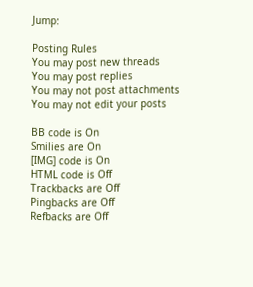Jump:

Posting Rules
You may post new threads
You may post replies
You may not post attachments
You may not edit your posts

BB code is On
Smilies are On
[IMG] code is On
HTML code is Off
Trackbacks are Off
Pingbacks are Off
Refbacks are Off